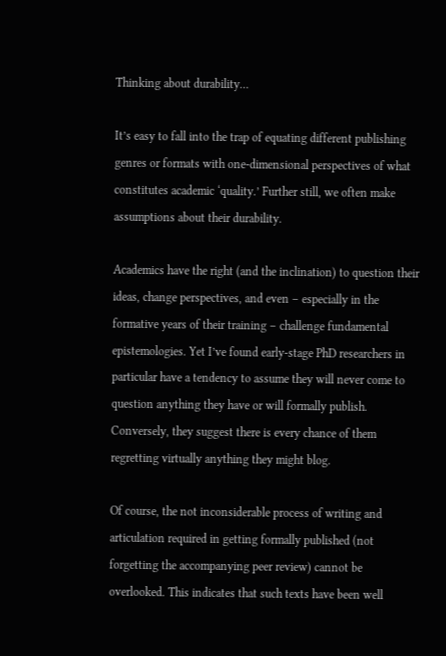Thinking about durability…

It’s easy to fall into the trap of equating different publishing genres or formats with one-dimensional perspectives of what constitutes academic ‘quality.’ Further still, we often make assumptions about their durability.

Academics have the right (and the inclination) to question their ideas, change perspectives, and even – especially in the formative years of their training – challenge fundamental epistemologies. Yet I’ve found early-stage PhD researchers in particular have a tendency to assume they will never come to question anything they have or will formally publish. Conversely, they suggest there is every chance of them regretting virtually anything they might blog.

Of course, the not inconsiderable process of writing and articulation required in getting formally published (not forgetting the accompanying peer review) cannot be overlooked. This indicates that such texts have been well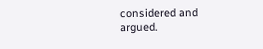considered and argued.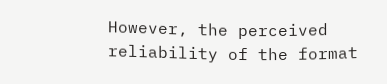However, the perceived reliability of the format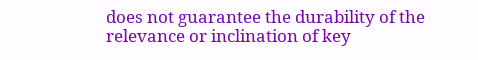does not guarantee the durability of the relevance or inclination of key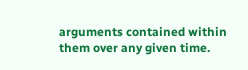arguments contained within them over any given time.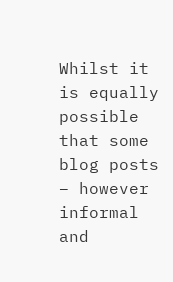Whilst it is equally possible that some blog posts – however informal and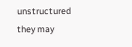unstructured they may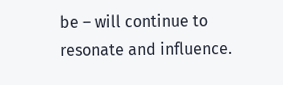be – will continue to resonate and influence.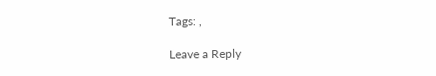Tags: ,

Leave a Reply